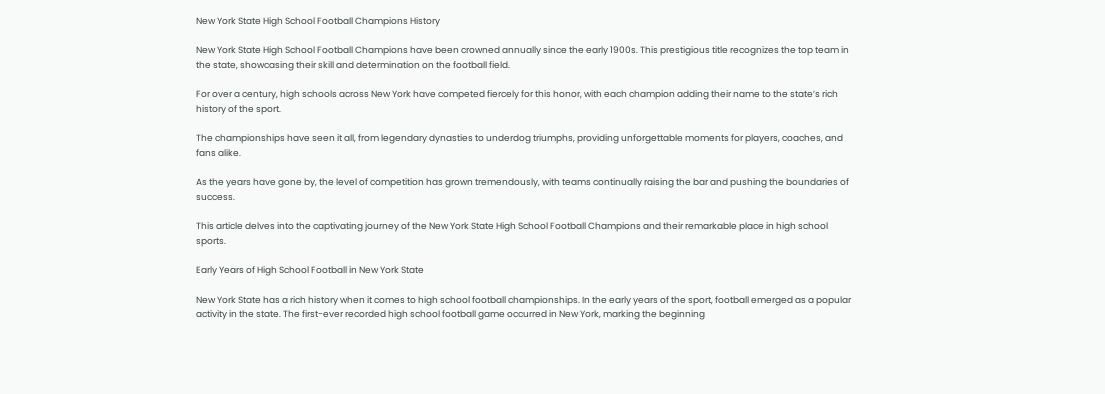New York State High School Football Champions History

New York State High School Football Champions have been crowned annually since the early 1900s. This prestigious title recognizes the top team in the state, showcasing their skill and determination on the football field.

For over a century, high schools across New York have competed fiercely for this honor, with each champion adding their name to the state’s rich history of the sport.

The championships have seen it all, from legendary dynasties to underdog triumphs, providing unforgettable moments for players, coaches, and fans alike.

As the years have gone by, the level of competition has grown tremendously, with teams continually raising the bar and pushing the boundaries of success.

This article delves into the captivating journey of the New York State High School Football Champions and their remarkable place in high school sports.

Early Years of High School Football in New York State

New York State has a rich history when it comes to high school football championships. In the early years of the sport, football emerged as a popular activity in the state. The first-ever recorded high school football game occurred in New York, marking the beginning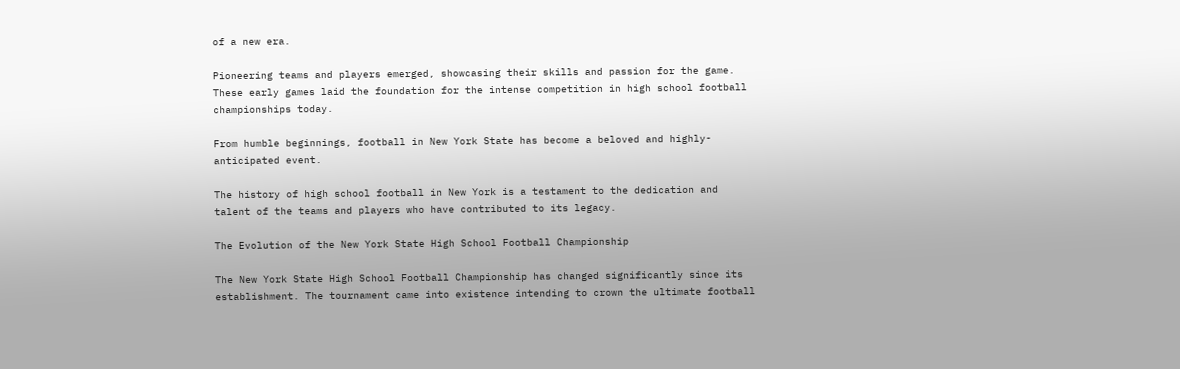of a new era.

Pioneering teams and players emerged, showcasing their skills and passion for the game. These early games laid the foundation for the intense competition in high school football championships today.

From humble beginnings, football in New York State has become a beloved and highly-anticipated event.

The history of high school football in New York is a testament to the dedication and talent of the teams and players who have contributed to its legacy.

The Evolution of the New York State High School Football Championship

The New York State High School Football Championship has changed significantly since its establishment. The tournament came into existence intending to crown the ultimate football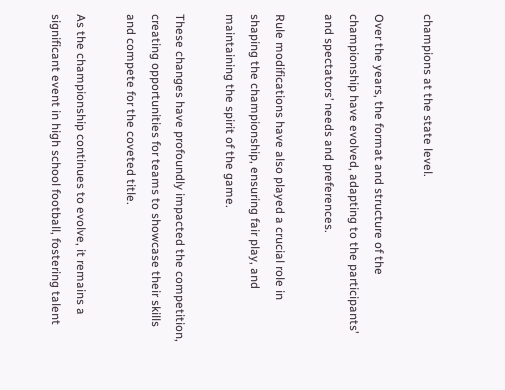champions at the state level.

Over the years, the format and structure of the championship have evolved, adapting to the participants’ and spectators’ needs and preferences.

Rule modifications have also played a crucial role in shaping the championship, ensuring fair play, and maintaining the spirit of the game.

These changes have profoundly impacted the competition, creating opportunities for teams to showcase their skills and compete for the coveted title.

As the championship continues to evolve, it remains a significant event in high school football, fostering talent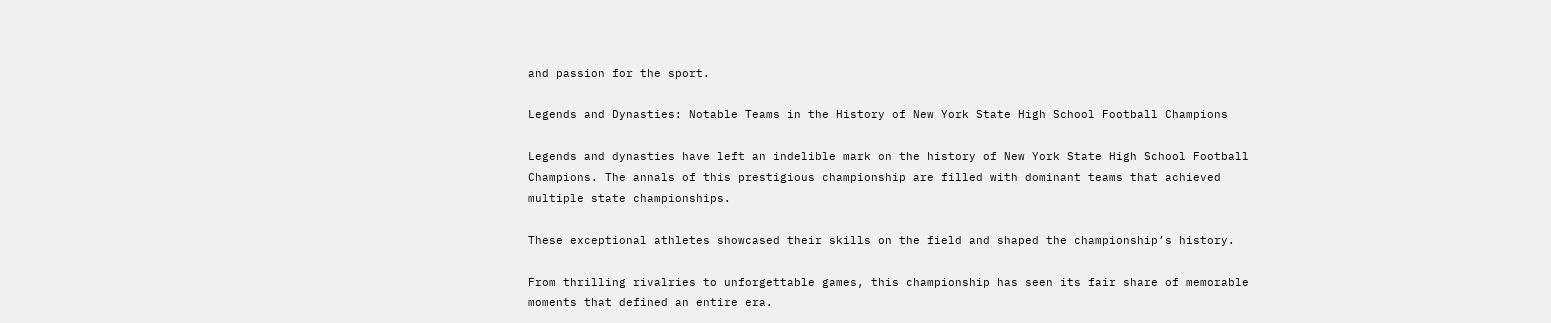and passion for the sport.

Legends and Dynasties: Notable Teams in the History of New York State High School Football Champions

Legends and dynasties have left an indelible mark on the history of New York State High School Football Champions. The annals of this prestigious championship are filled with dominant teams that achieved multiple state championships.

These exceptional athletes showcased their skills on the field and shaped the championship’s history.

From thrilling rivalries to unforgettable games, this championship has seen its fair share of memorable moments that defined an entire era.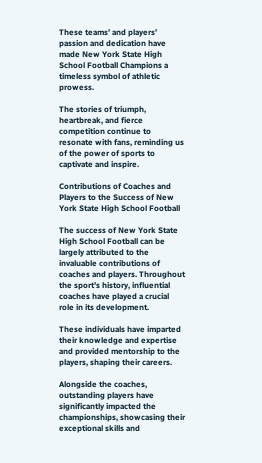These teams’ and players’ passion and dedication have made New York State High School Football Champions a timeless symbol of athletic prowess.

The stories of triumph, heartbreak, and fierce competition continue to resonate with fans, reminding us of the power of sports to captivate and inspire.

Contributions of Coaches and Players to the Success of New York State High School Football

The success of New York State High School Football can be largely attributed to the invaluable contributions of coaches and players. Throughout the sport’s history, influential coaches have played a crucial role in its development.

These individuals have imparted their knowledge and expertise and provided mentorship to the players, shaping their careers.

Alongside the coaches, outstanding players have significantly impacted the championships, showcasing their exceptional skills and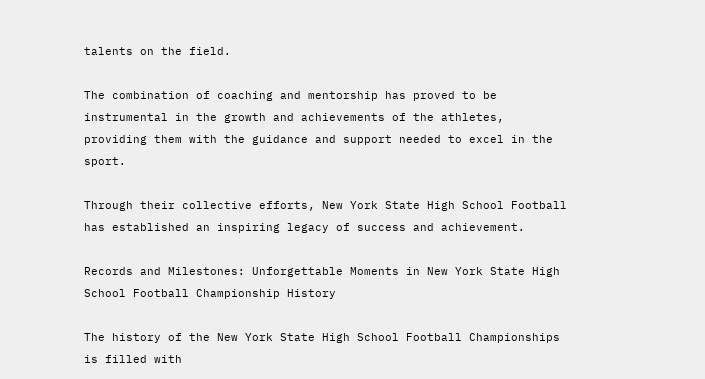talents on the field.

The combination of coaching and mentorship has proved to be instrumental in the growth and achievements of the athletes, providing them with the guidance and support needed to excel in the sport.

Through their collective efforts, New York State High School Football has established an inspiring legacy of success and achievement.

Records and Milestones: Unforgettable Moments in New York State High School Football Championship History

The history of the New York State High School Football Championships is filled with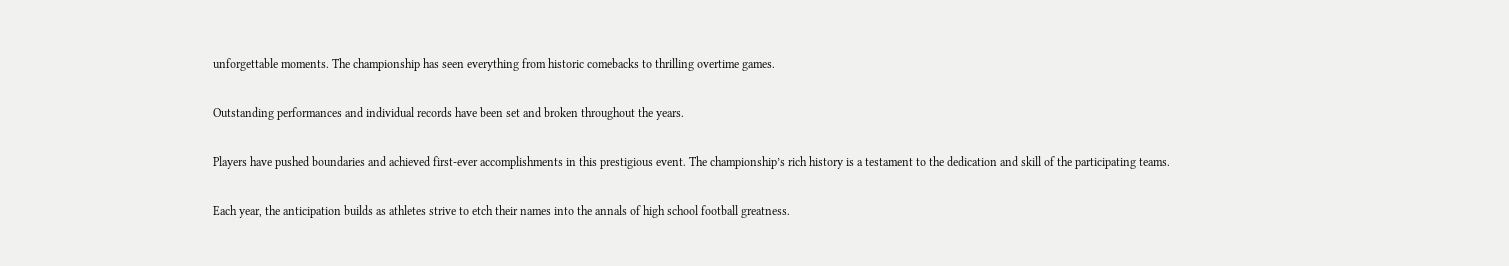unforgettable moments. The championship has seen everything from historic comebacks to thrilling overtime games.

Outstanding performances and individual records have been set and broken throughout the years.

Players have pushed boundaries and achieved first-ever accomplishments in this prestigious event. The championship’s rich history is a testament to the dedication and skill of the participating teams.

Each year, the anticipation builds as athletes strive to etch their names into the annals of high school football greatness.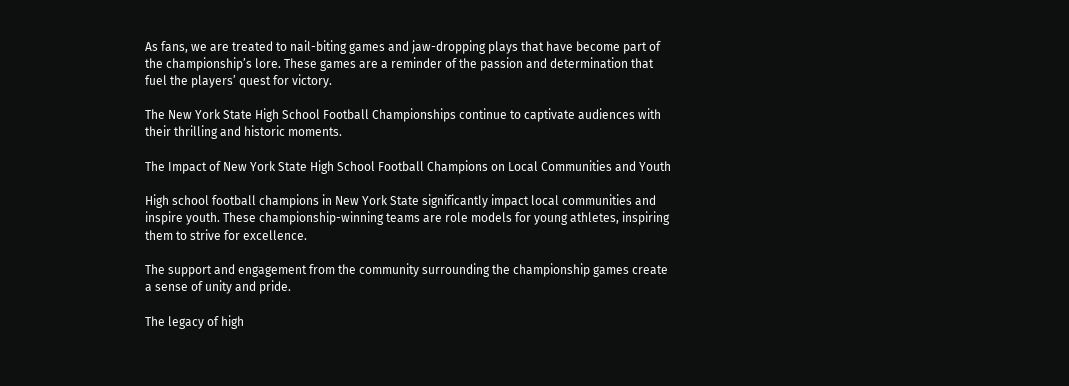As fans, we are treated to nail-biting games and jaw-dropping plays that have become part of the championship’s lore. These games are a reminder of the passion and determination that fuel the players’ quest for victory.

The New York State High School Football Championships continue to captivate audiences with their thrilling and historic moments.

The Impact of New York State High School Football Champions on Local Communities and Youth

High school football champions in New York State significantly impact local communities and inspire youth. These championship-winning teams are role models for young athletes, inspiring them to strive for excellence.

The support and engagement from the community surrounding the championship games create a sense of unity and pride.

The legacy of high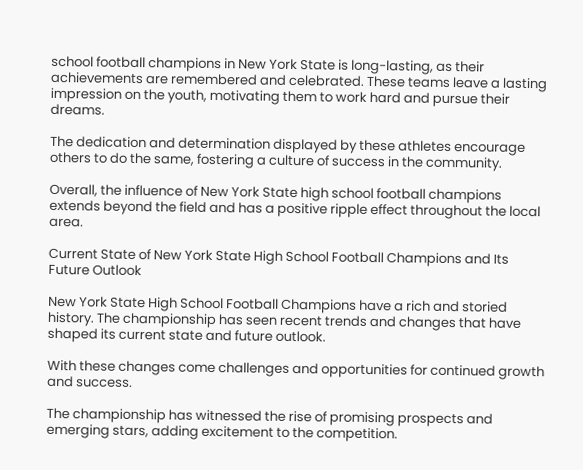school football champions in New York State is long-lasting, as their achievements are remembered and celebrated. These teams leave a lasting impression on the youth, motivating them to work hard and pursue their dreams.

The dedication and determination displayed by these athletes encourage others to do the same, fostering a culture of success in the community.

Overall, the influence of New York State high school football champions extends beyond the field and has a positive ripple effect throughout the local area.

Current State of New York State High School Football Champions and Its Future Outlook

New York State High School Football Champions have a rich and storied history. The championship has seen recent trends and changes that have shaped its current state and future outlook.

With these changes come challenges and opportunities for continued growth and success.

The championship has witnessed the rise of promising prospects and emerging stars, adding excitement to the competition.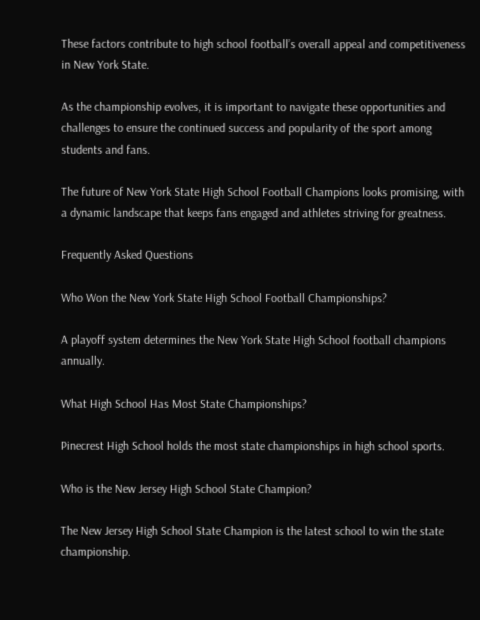These factors contribute to high school football’s overall appeal and competitiveness in New York State.

As the championship evolves, it is important to navigate these opportunities and challenges to ensure the continued success and popularity of the sport among students and fans.

The future of New York State High School Football Champions looks promising, with a dynamic landscape that keeps fans engaged and athletes striving for greatness.

Frequently Asked Questions

Who Won the New York State High School Football Championships?

A playoff system determines the New York State High School football champions annually.

What High School Has Most State Championships?

Pinecrest High School holds the most state championships in high school sports.

Who is the New Jersey High School State Champion?

The New Jersey High School State Champion is the latest school to win the state championship.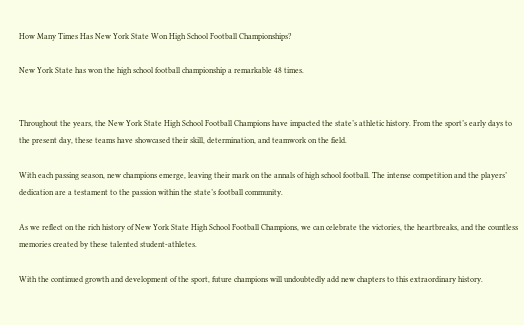How Many Times Has New York State Won High School Football Championships?

New York State has won the high school football championship a remarkable 48 times.


Throughout the years, the New York State High School Football Champions have impacted the state’s athletic history. From the sport’s early days to the present day, these teams have showcased their skill, determination, and teamwork on the field.

With each passing season, new champions emerge, leaving their mark on the annals of high school football. The intense competition and the players’ dedication are a testament to the passion within the state’s football community.

As we reflect on the rich history of New York State High School Football Champions, we can celebrate the victories, the heartbreaks, and the countless memories created by these talented student-athletes.

With the continued growth and development of the sport, future champions will undoubtedly add new chapters to this extraordinary history.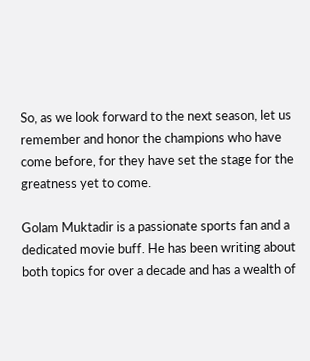So, as we look forward to the next season, let us remember and honor the champions who have come before, for they have set the stage for the greatness yet to come.

Golam Muktadir is a passionate sports fan and a dedicated movie buff. He has been writing about both topics for over a decade and has a wealth of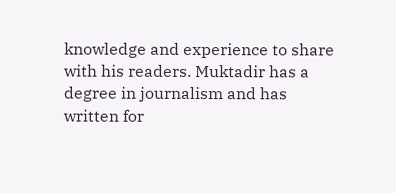knowledge and experience to share with his readers. Muktadir has a degree in journalism and has written for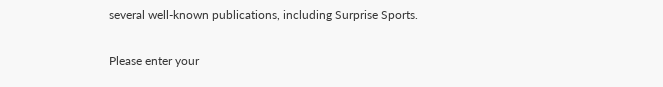several well-known publications, including Surprise Sports.


Please enter your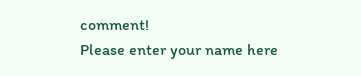comment!
Please enter your name here